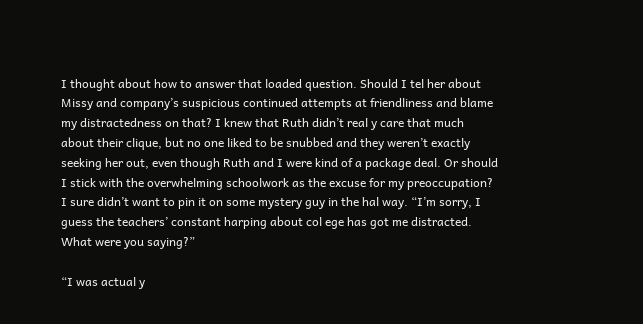I thought about how to answer that loaded question. Should I tel her about Missy and company’s suspicious continued attempts at friendliness and blame my distractedness on that? I knew that Ruth didn’t real y care that much about their clique, but no one liked to be snubbed and they weren’t exactly seeking her out, even though Ruth and I were kind of a package deal. Or should I stick with the overwhelming schoolwork as the excuse for my preoccupation? I sure didn’t want to pin it on some mystery guy in the hal way. “I’m sorry, I guess the teachers’ constant harping about col ege has got me distracted. What were you saying?”

“I was actual y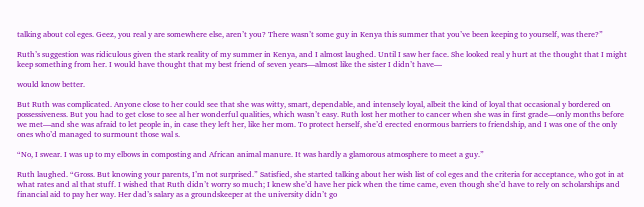talking about col eges. Geez, you real y are somewhere else, aren’t you? There wasn’t some guy in Kenya this summer that you’ve been keeping to yourself, was there?”

Ruth’s suggestion was ridiculous given the stark reality of my summer in Kenya, and I almost laughed. Until I saw her face. She looked real y hurt at the thought that I might keep something from her. I would have thought that my best friend of seven years—almost like the sister I didn’t have—

would know better.

But Ruth was complicated. Anyone close to her could see that she was witty, smart, dependable, and intensely loyal, albeit the kind of loyal that occasional y bordered on possessiveness. But you had to get close to see al her wonderful qualities, which wasn’t easy. Ruth lost her mother to cancer when she was in first grade—only months before we met—and she was afraid to let people in, in case they left her, like her mom. To protect herself, she’d erected enormous barriers to friendship, and I was one of the only ones who’d managed to surmount those wal s.

“No, I swear. I was up to my elbows in composting and African animal manure. It was hardly a glamorous atmosphere to meet a guy.”

Ruth laughed. “Gross. But knowing your parents, I’m not surprised.” Satisfied, she started talking about her wish list of col eges and the criteria for acceptance, who got in at what rates and al that stuff. I wished that Ruth didn’t worry so much; I knew she’d have her pick when the time came, even though she’d have to rely on scholarships and financial aid to pay her way. Her dad’s salary as a groundskeeper at the university didn’t go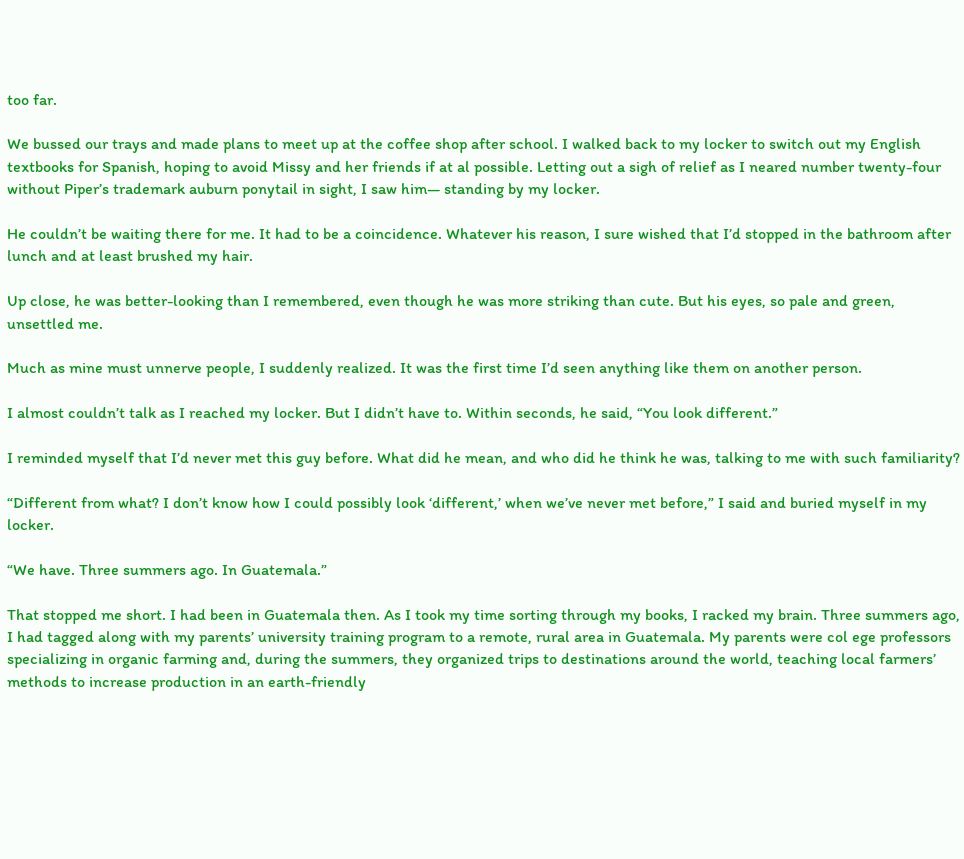too far.

We bussed our trays and made plans to meet up at the coffee shop after school. I walked back to my locker to switch out my English textbooks for Spanish, hoping to avoid Missy and her friends if at al possible. Letting out a sigh of relief as I neared number twenty-four without Piper’s trademark auburn ponytail in sight, I saw him— standing by my locker.

He couldn’t be waiting there for me. It had to be a coincidence. Whatever his reason, I sure wished that I’d stopped in the bathroom after lunch and at least brushed my hair.

Up close, he was better-looking than I remembered, even though he was more striking than cute. But his eyes, so pale and green, unsettled me.

Much as mine must unnerve people, I suddenly realized. It was the first time I’d seen anything like them on another person.

I almost couldn’t talk as I reached my locker. But I didn’t have to. Within seconds, he said, “You look different.”

I reminded myself that I’d never met this guy before. What did he mean, and who did he think he was, talking to me with such familiarity?

“Different from what? I don’t know how I could possibly look ‘different,’ when we’ve never met before,” I said and buried myself in my locker.

“We have. Three summers ago. In Guatemala.”

That stopped me short. I had been in Guatemala then. As I took my time sorting through my books, I racked my brain. Three summers ago, I had tagged along with my parents’ university training program to a remote, rural area in Guatemala. My parents were col ege professors specializing in organic farming and, during the summers, they organized trips to destinations around the world, teaching local farmers’ methods to increase production in an earth-friendly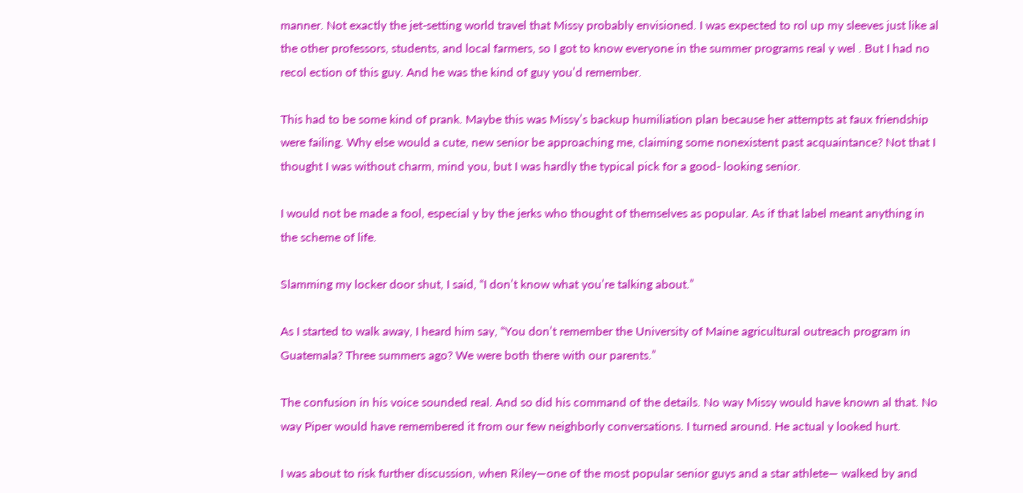manner. Not exactly the jet-setting world travel that Missy probably envisioned. I was expected to rol up my sleeves just like al the other professors, students, and local farmers, so I got to know everyone in the summer programs real y wel . But I had no recol ection of this guy. And he was the kind of guy you’d remember.

This had to be some kind of prank. Maybe this was Missy’s backup humiliation plan because her attempts at faux friendship were failing. Why else would a cute, new senior be approaching me, claiming some nonexistent past acquaintance? Not that I thought I was without charm, mind you, but I was hardly the typical pick for a good- looking senior.

I would not be made a fool, especial y by the jerks who thought of themselves as popular. As if that label meant anything in the scheme of life.

Slamming my locker door shut, I said, “I don’t know what you’re talking about.”

As I started to walk away, I heard him say, “You don’t remember the University of Maine agricultural outreach program in Guatemala? Three summers ago? We were both there with our parents.”

The confusion in his voice sounded real. And so did his command of the details. No way Missy would have known al that. No way Piper would have remembered it from our few neighborly conversations. I turned around. He actual y looked hurt.

I was about to risk further discussion, when Riley—one of the most popular senior guys and a star athlete— walked by and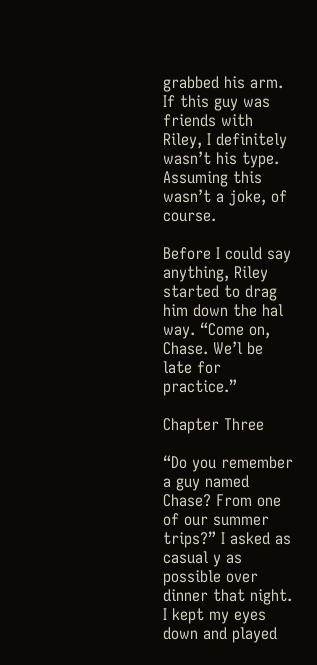grabbed his arm. If this guy was friends with Riley, I definitely wasn’t his type. Assuming this wasn’t a joke, of course.

Before I could say anything, Riley started to drag him down the hal way. “Come on, Chase. We’l be late for practice.”

Chapter Three

“Do you remember a guy named Chase? From one of our summer trips?” I asked as casual y as possible over dinner that night. I kept my eyes down and played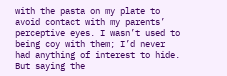with the pasta on my plate to avoid contact with my parents’ perceptive eyes. I wasn’t used to being coy with them; I’d never had anything of interest to hide. But saying the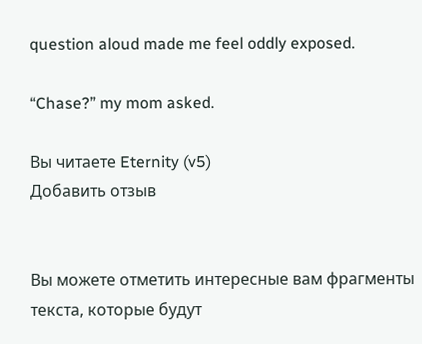question aloud made me feel oddly exposed.

“Chase?” my mom asked.

Вы читаете Eternity (v5)
Добавить отзыв


Вы можете отметить интересные вам фрагменты текста, которые будут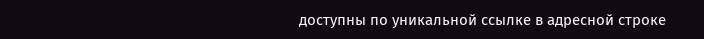доступны по уникальной ссылке в адресной строке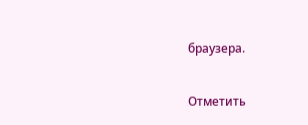браузера.

Отметить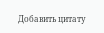Добавить цитату